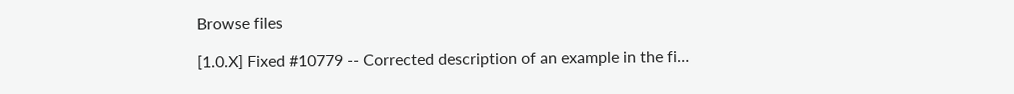Browse files

[1.0.X] Fixed #10779 -- Corrected description of an example in the fi…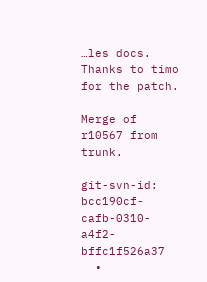…les docs. Thanks to timo for the patch.

Merge of r10567 from trunk.

git-svn-id: bcc190cf-cafb-0310-a4f2-bffc1f526a37
  •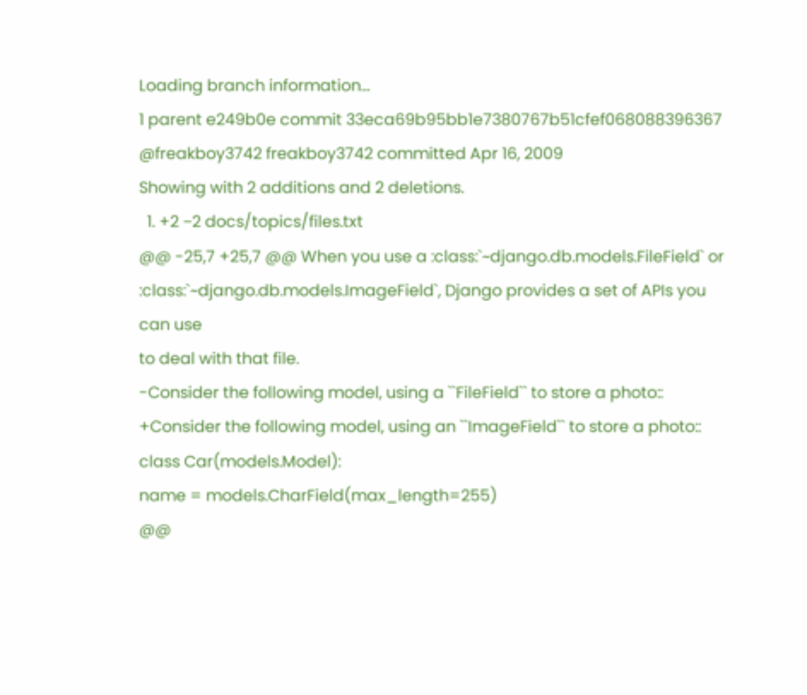Loading branch information...
1 parent e249b0e commit 33eca69b95bb1e7380767b51cfef068088396367 @freakboy3742 freakboy3742 committed Apr 16, 2009
Showing with 2 additions and 2 deletions.
  1. +2 −2 docs/topics/files.txt
@@ -25,7 +25,7 @@ When you use a :class:`~django.db.models.FileField` or
:class:`~django.db.models.ImageField`, Django provides a set of APIs you can use
to deal with that file.
-Consider the following model, using a ``FileField`` to store a photo::
+Consider the following model, using an ``ImageField`` to store a photo::
class Car(models.Model):
name = models.CharField(max_length=255)
@@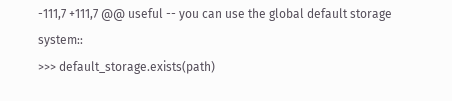-111,7 +111,7 @@ useful -- you can use the global default storage system::
>>> default_storage.exists(path)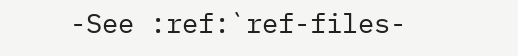-See :ref:`ref-files-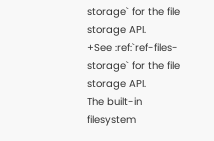storage` for the file storage API.
+See :ref:`ref-files-storage` for the file storage API.
The built-in filesystem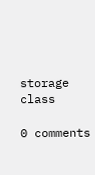storage class

0 comments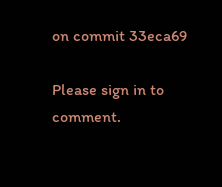on commit 33eca69

Please sign in to comment.